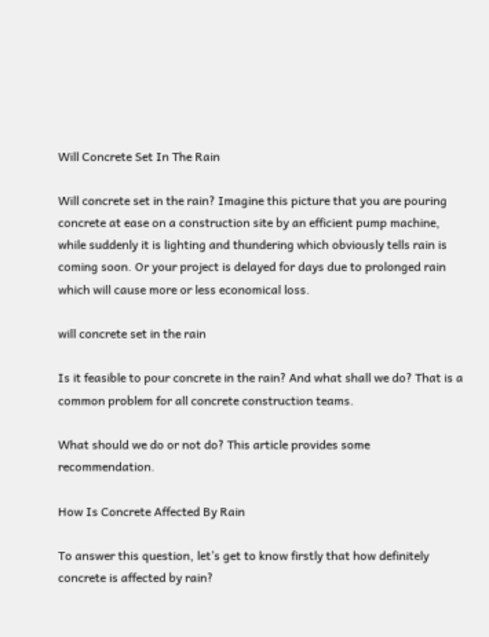Will Concrete Set In The Rain

Will concrete set in the rain? Imagine this picture that you are pouring concrete at ease on a construction site by an efficient pump machine, while suddenly it is lighting and thundering which obviously tells rain is coming soon. Or your project is delayed for days due to prolonged rain which will cause more or less economical loss.

will concrete set in the rain

Is it feasible to pour concrete in the rain? And what shall we do? That is a common problem for all concrete construction teams.

What should we do or not do? This article provides some recommendation.

How Is Concrete Affected By Rain

To answer this question, let’s get to know firstly that how definitely concrete is affected by rain?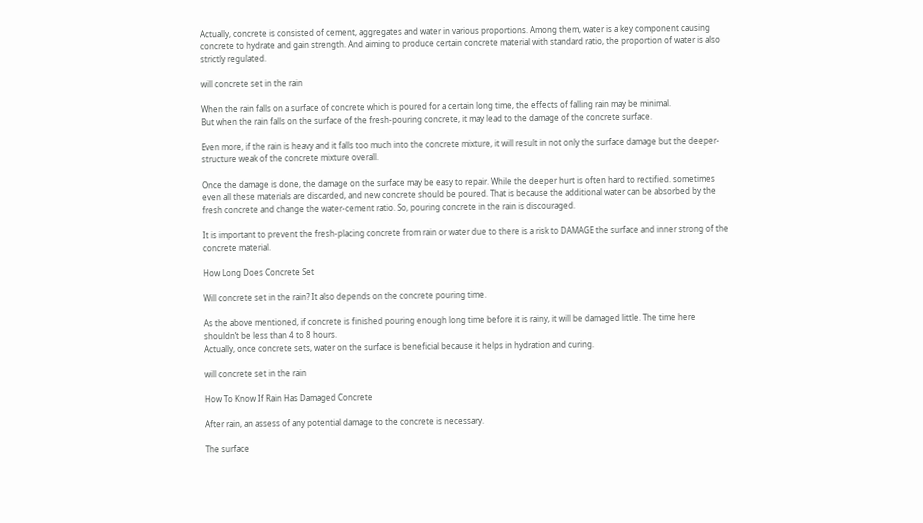Actually, concrete is consisted of cement, aggregates and water in various proportions. Among them, water is a key component causing concrete to hydrate and gain strength. And aiming to produce certain concrete material with standard ratio, the proportion of water is also strictly regulated.

will concrete set in the rain

When the rain falls on a surface of concrete which is poured for a certain long time, the effects of falling rain may be minimal.
But when the rain falls on the surface of the fresh-pouring concrete, it may lead to the damage of the concrete surface.

Even more, if the rain is heavy and it falls too much into the concrete mixture, it will result in not only the surface damage but the deeper-structure weak of the concrete mixture overall.

Once the damage is done, the damage on the surface may be easy to repair. While the deeper hurt is often hard to rectified. sometimes even all these materials are discarded, and new concrete should be poured. That is because the additional water can be absorbed by the fresh concrete and change the water-cement ratio. So, pouring concrete in the rain is discouraged.

It is important to prevent the fresh-placing concrete from rain or water due to there is a risk to DAMAGE the surface and inner strong of the concrete material.

How Long Does Concrete Set

Will concrete set in the rain? It also depends on the concrete pouring time.

As the above mentioned, if concrete is finished pouring enough long time before it is rainy, it will be damaged little. The time here shouldn’t be less than 4 to 8 hours.
Actually, once concrete sets, water on the surface is beneficial because it helps in hydration and curing.

will concrete set in the rain

How To Know If Rain Has Damaged Concrete

After rain, an assess of any potential damage to the concrete is necessary.

The surface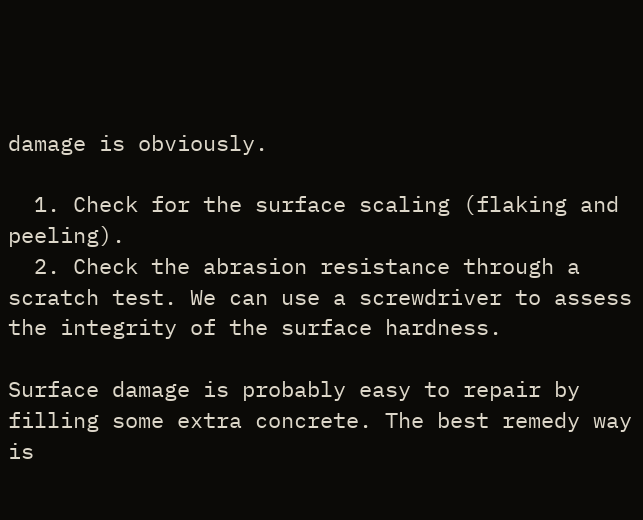damage is obviously.

  1. Check for the surface scaling (flaking and peeling).
  2. Check the abrasion resistance through a scratch test. We can use a screwdriver to assess the integrity of the surface hardness.

Surface damage is probably easy to repair by filling some extra concrete. The best remedy way is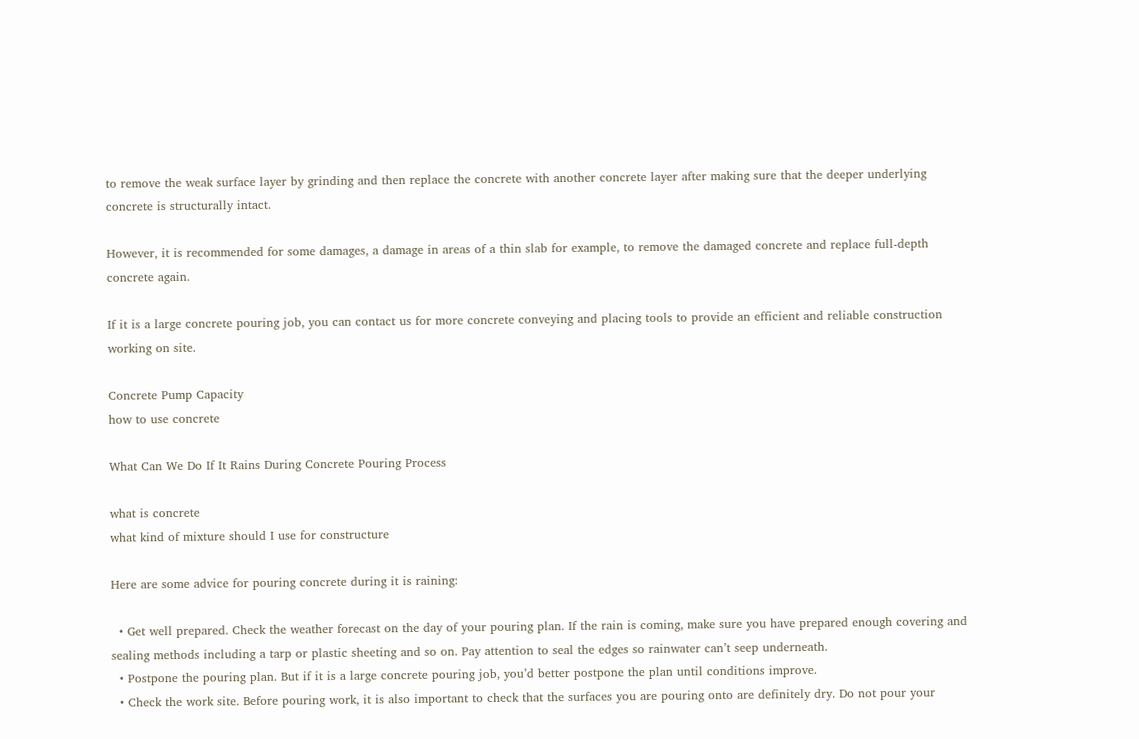to remove the weak surface layer by grinding and then replace the concrete with another concrete layer after making sure that the deeper underlying concrete is structurally intact.

However, it is recommended for some damages, a damage in areas of a thin slab for example, to remove the damaged concrete and replace full-depth concrete again.

If it is a large concrete pouring job, you can contact us for more concrete conveying and placing tools to provide an efficient and reliable construction working on site.

Concrete Pump Capacity
how to use concrete

What Can We Do If It Rains During Concrete Pouring Process

what is concrete
what kind of mixture should I use for constructure

Here are some advice for pouring concrete during it is raining:

  • Get well prepared. Check the weather forecast on the day of your pouring plan. If the rain is coming, make sure you have prepared enough covering and sealing methods including a tarp or plastic sheeting and so on. Pay attention to seal the edges so rainwater can’t seep underneath.
  • Postpone the pouring plan. But if it is a large concrete pouring job, you’d better postpone the plan until conditions improve.
  • Check the work site. Before pouring work, it is also important to check that the surfaces you are pouring onto are definitely dry. Do not pour your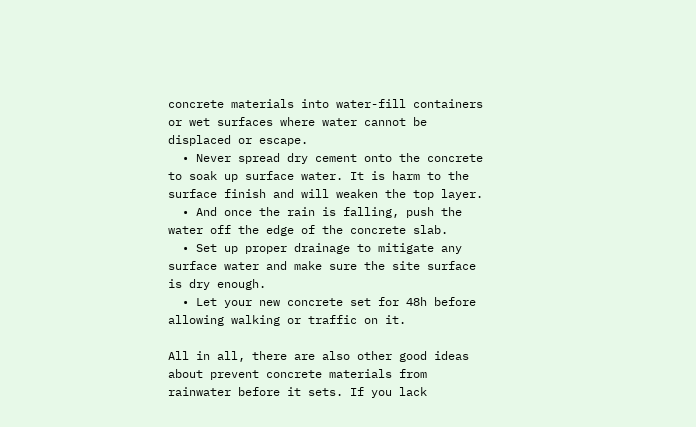concrete materials into water-fill containers or wet surfaces where water cannot be displaced or escape.
  • Never spread dry cement onto the concrete to soak up surface water. It is harm to the surface finish and will weaken the top layer.
  • And once the rain is falling, push the water off the edge of the concrete slab.
  • Set up proper drainage to mitigate any surface water and make sure the site surface is dry enough.
  • Let your new concrete set for 48h before allowing walking or traffic on it.

All in all, there are also other good ideas about prevent concrete materials from rainwater before it sets. If you lack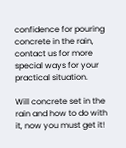confidence for pouring concrete in the rain, contact us for more special ways for your practical situation.

Will concrete set in the rain and how to do with it, now you must get it!